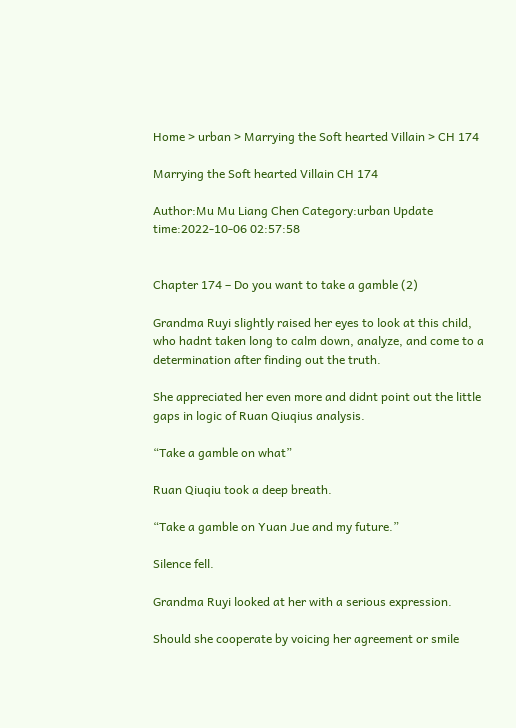Home > urban > Marrying the Soft hearted Villain > CH 174

Marrying the Soft hearted Villain CH 174

Author:Mu Mu Liang Chen Category:urban Update time:2022-10-06 02:57:58


Chapter 174 – Do you want to take a gamble (2)

Grandma Ruyi slightly raised her eyes to look at this child, who hadnt taken long to calm down, analyze, and come to a determination after finding out the truth.

She appreciated her even more and didnt point out the little gaps in logic of Ruan Qiuqius analysis.

“Take a gamble on what”

Ruan Qiuqiu took a deep breath.

“Take a gamble on Yuan Jue and my future.”

Silence fell.

Grandma Ruyi looked at her with a serious expression.

Should she cooperate by voicing her agreement or smile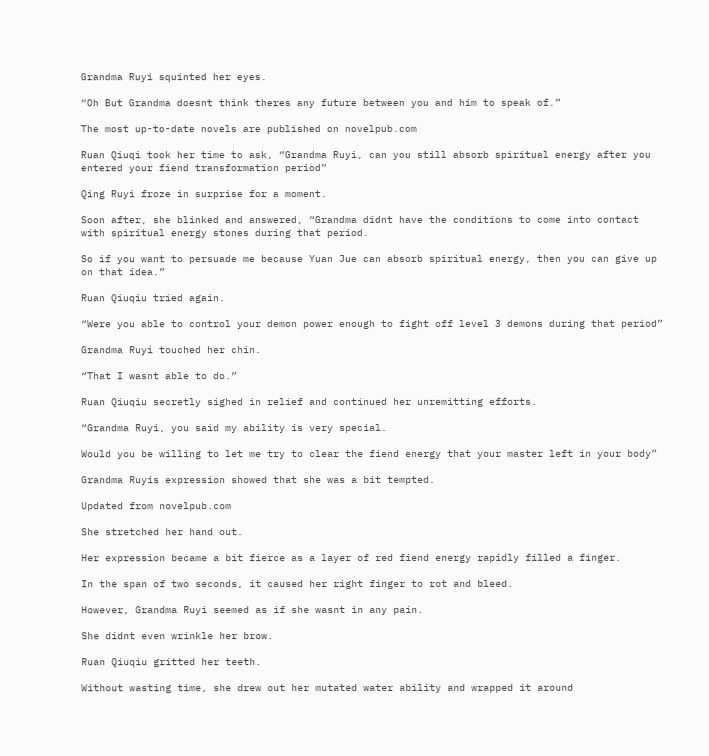Grandma Ruyi squinted her eyes.

“Oh But Grandma doesnt think theres any future between you and him to speak of.”

The most up-to-date novels are published on novelpub.com

Ruan Qiuqi took her time to ask, “Grandma Ruyi, can you still absorb spiritual energy after you entered your fiend transformation period”

Qing Ruyi froze in surprise for a moment.

Soon after, she blinked and answered, “Grandma didnt have the conditions to come into contact with spiritual energy stones during that period.

So if you want to persuade me because Yuan Jue can absorb spiritual energy, then you can give up on that idea.”

Ruan Qiuqiu tried again.

“Were you able to control your demon power enough to fight off level 3 demons during that period”

Grandma Ruyi touched her chin.

“That I wasnt able to do.”

Ruan Qiuqiu secretly sighed in relief and continued her unremitting efforts.

“Grandma Ruyi, you said my ability is very special.

Would you be willing to let me try to clear the fiend energy that your master left in your body”

Grandma Ruyis expression showed that she was a bit tempted.

Updated from novelpub.com

She stretched her hand out.

Her expression became a bit fierce as a layer of red fiend energy rapidly filled a finger.

In the span of two seconds, it caused her right finger to rot and bleed.

However, Grandma Ruyi seemed as if she wasnt in any pain.

She didnt even wrinkle her brow.

Ruan Qiuqiu gritted her teeth.

Without wasting time, she drew out her mutated water ability and wrapped it around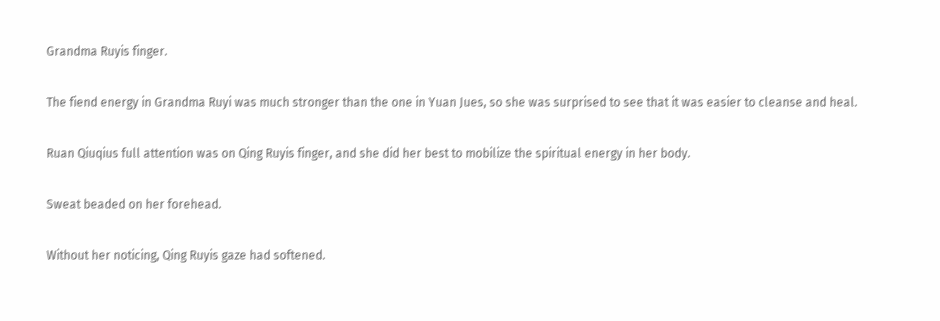Grandma Ruyis finger.

The fiend energy in Grandma Ruyi was much stronger than the one in Yuan Jues, so she was surprised to see that it was easier to cleanse and heal.

Ruan Qiuqius full attention was on Qing Ruyis finger, and she did her best to mobilize the spiritual energy in her body.

Sweat beaded on her forehead.

Without her noticing, Qing Ruyis gaze had softened.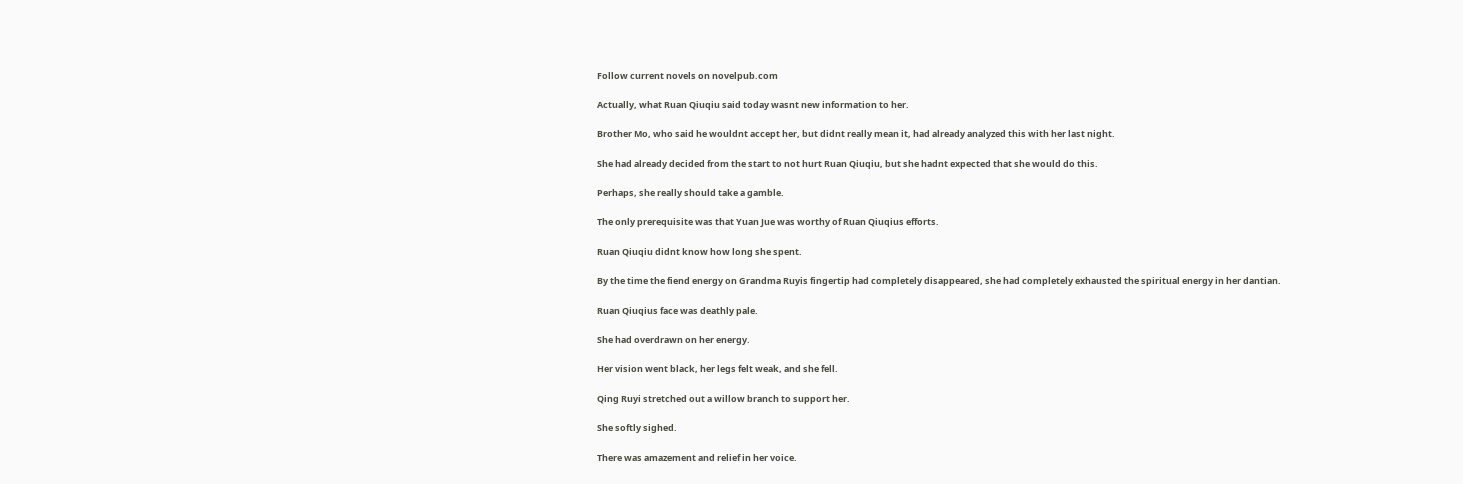Follow current novels on novelpub.com

Actually, what Ruan Qiuqiu said today wasnt new information to her.

Brother Mo, who said he wouldnt accept her, but didnt really mean it, had already analyzed this with her last night.

She had already decided from the start to not hurt Ruan Qiuqiu, but she hadnt expected that she would do this.

Perhaps, she really should take a gamble.

The only prerequisite was that Yuan Jue was worthy of Ruan Qiuqius efforts.

Ruan Qiuqiu didnt know how long she spent.

By the time the fiend energy on Grandma Ruyis fingertip had completely disappeared, she had completely exhausted the spiritual energy in her dantian.

Ruan Qiuqius face was deathly pale.

She had overdrawn on her energy.

Her vision went black, her legs felt weak, and she fell.

Qing Ruyi stretched out a willow branch to support her.

She softly sighed.

There was amazement and relief in her voice.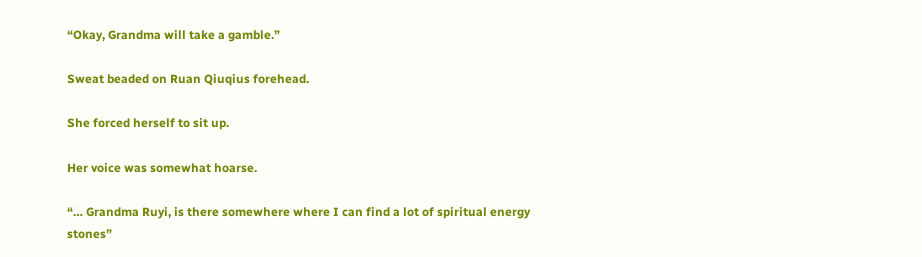“Okay, Grandma will take a gamble.”

Sweat beaded on Ruan Qiuqius forehead.

She forced herself to sit up.

Her voice was somewhat hoarse.

“… Grandma Ruyi, is there somewhere where I can find a lot of spiritual energy stones”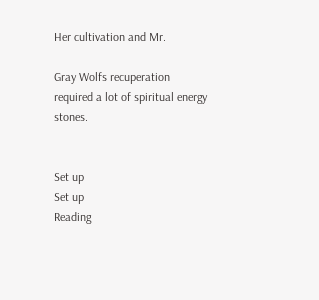Her cultivation and Mr.

Gray Wolfs recuperation required a lot of spiritual energy stones.


Set up
Set up
Reading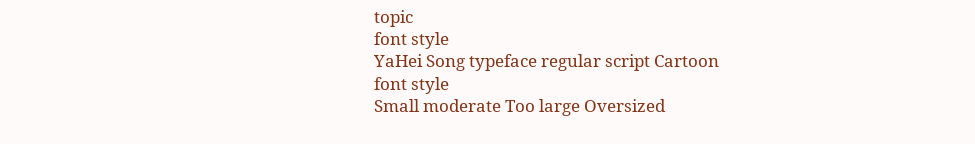topic
font style
YaHei Song typeface regular script Cartoon
font style
Small moderate Too large Oversized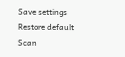Save settings
Restore default
Scan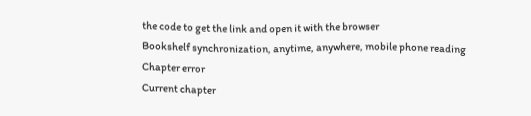the code to get the link and open it with the browser
Bookshelf synchronization, anytime, anywhere, mobile phone reading
Chapter error
Current chapter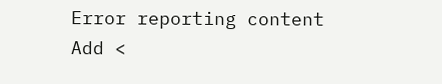Error reporting content
Add <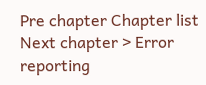Pre chapter Chapter list Next chapter > Error reporting